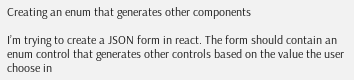Creating an enum that generates other components

I’m trying to create a JSON form in react. The form should contain an enum control that generates other controls based on the value the user choose in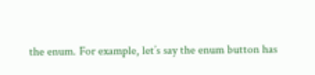the enum. For example, let’s say the enum button has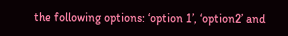the following options: ‘option 1’, ‘option2’ and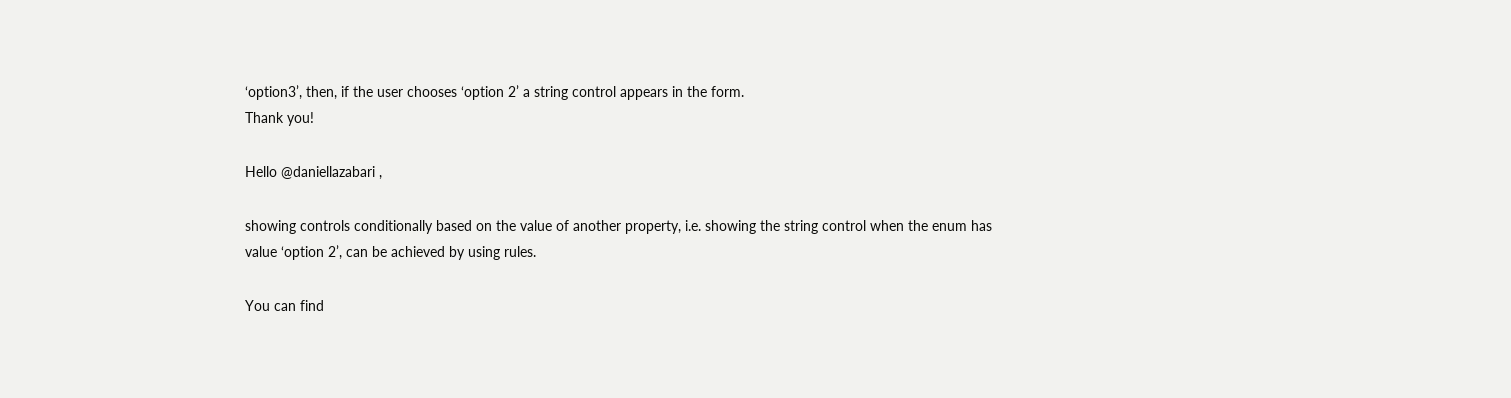‘option3’, then, if the user chooses ‘option 2’ a string control appears in the form.
Thank you!

Hello @daniellazabari ,

showing controls conditionally based on the value of another property, i.e. showing the string control when the enum has value ‘option 2’, can be achieved by using rules.

You can find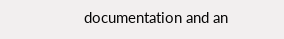documentation and an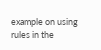example on using rules in the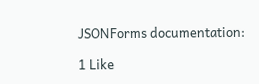JSONForms documentation:

1 Like